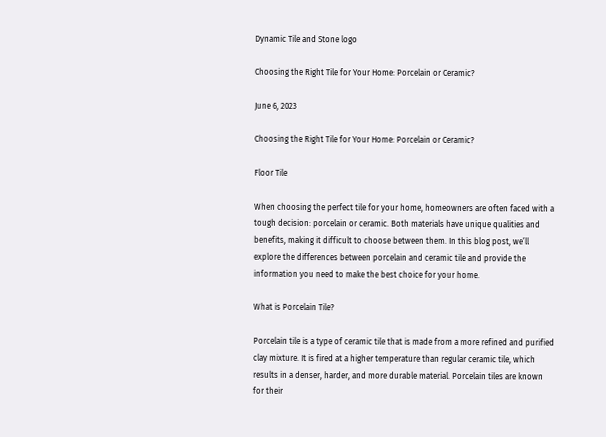Dynamic Tile and Stone logo

Choosing the Right Tile for Your Home: Porcelain or Ceramic?

June 6, 2023

Choosing the Right Tile for Your Home: Porcelain or Ceramic?

Floor Tile

When choosing the perfect tile for your home, homeowners are often faced with a tough decision: porcelain or ceramic. Both materials have unique qualities and benefits, making it difficult to choose between them. In this blog post, we’ll explore the differences between porcelain and ceramic tile and provide the information you need to make the best choice for your home.

What is Porcelain Tile?

Porcelain tile is a type of ceramic tile that is made from a more refined and purified clay mixture. It is fired at a higher temperature than regular ceramic tile, which results in a denser, harder, and more durable material. Porcelain tiles are known for their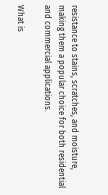resistance to stains, scratches, and moisture, making them a popular choice for both residential and commercial applications.

What is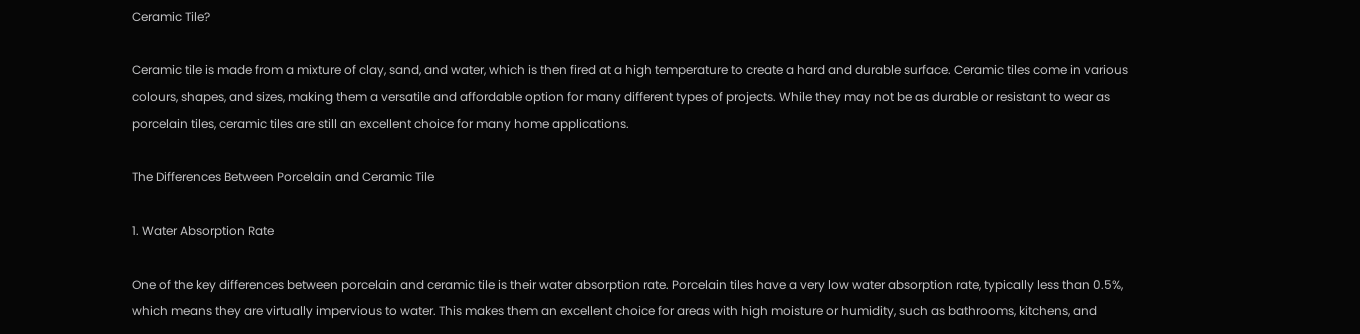Ceramic Tile?

Ceramic tile is made from a mixture of clay, sand, and water, which is then fired at a high temperature to create a hard and durable surface. Ceramic tiles come in various colours, shapes, and sizes, making them a versatile and affordable option for many different types of projects. While they may not be as durable or resistant to wear as porcelain tiles, ceramic tiles are still an excellent choice for many home applications.

The Differences Between Porcelain and Ceramic Tile

1. Water Absorption Rate

One of the key differences between porcelain and ceramic tile is their water absorption rate. Porcelain tiles have a very low water absorption rate, typically less than 0.5%, which means they are virtually impervious to water. This makes them an excellent choice for areas with high moisture or humidity, such as bathrooms, kitchens, and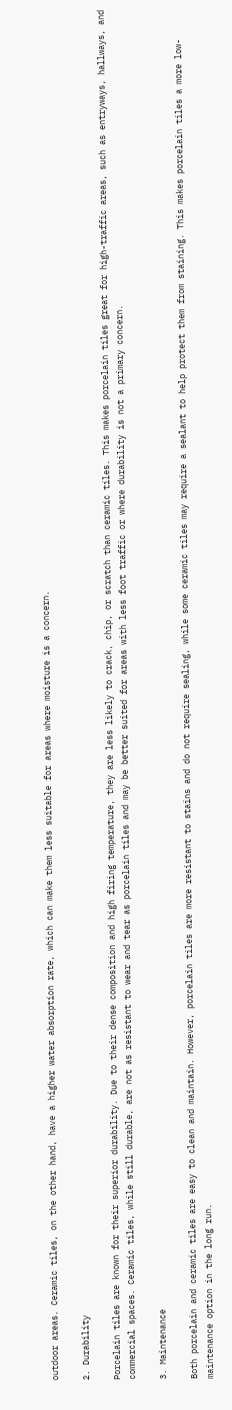outdoor areas. Ceramic tiles, on the other hand, have a higher water absorption rate, which can make them less suitable for areas where moisture is a concern.

2. Durability

Porcelain tiles are known for their superior durability. Due to their dense composition and high firing temperature, they are less likely to crack, chip, or scratch than ceramic tiles. This makes porcelain tiles great for high-traffic areas, such as entryways, hallways, and commercial spaces. Ceramic tiles, while still durable, are not as resistant to wear and tear as porcelain tiles and may be better suited for areas with less foot traffic or where durability is not a primary concern.

3. Maintenance

Both porcelain and ceramic tiles are easy to clean and maintain. However, porcelain tiles are more resistant to stains and do not require sealing, while some ceramic tiles may require a sealant to help protect them from staining. This makes porcelain tiles a more low-maintenance option in the long run.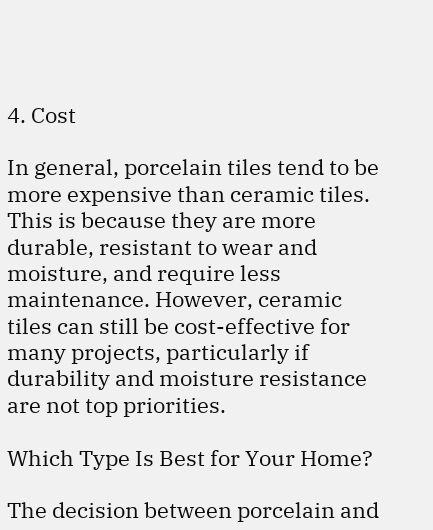4. Cost

In general, porcelain tiles tend to be more expensive than ceramic tiles. This is because they are more durable, resistant to wear and moisture, and require less maintenance. However, ceramic tiles can still be cost-effective for many projects, particularly if durability and moisture resistance are not top priorities.

Which Type Is Best for Your Home?

The decision between porcelain and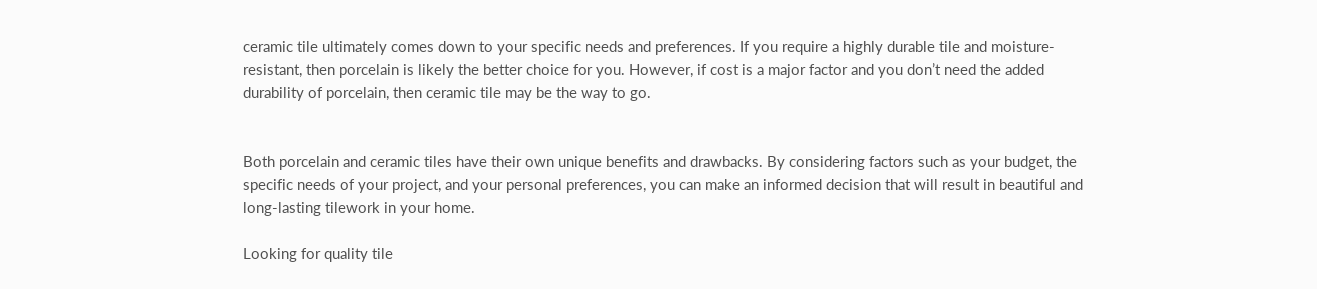ceramic tile ultimately comes down to your specific needs and preferences. If you require a highly durable tile and moisture-resistant, then porcelain is likely the better choice for you. However, if cost is a major factor and you don’t need the added durability of porcelain, then ceramic tile may be the way to go.


Both porcelain and ceramic tiles have their own unique benefits and drawbacks. By considering factors such as your budget, the specific needs of your project, and your personal preferences, you can make an informed decision that will result in beautiful and long-lasting tilework in your home.

Looking for quality tile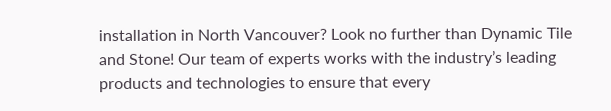installation in North Vancouver? Look no further than Dynamic Tile and Stone! Our team of experts works with the industry’s leading products and technologies to ensure that every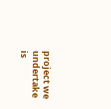project we undertake is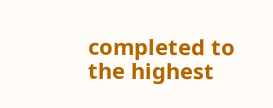completed to the highest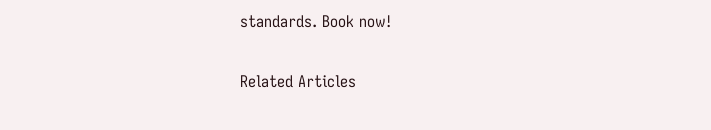standards. Book now!

Related Articles